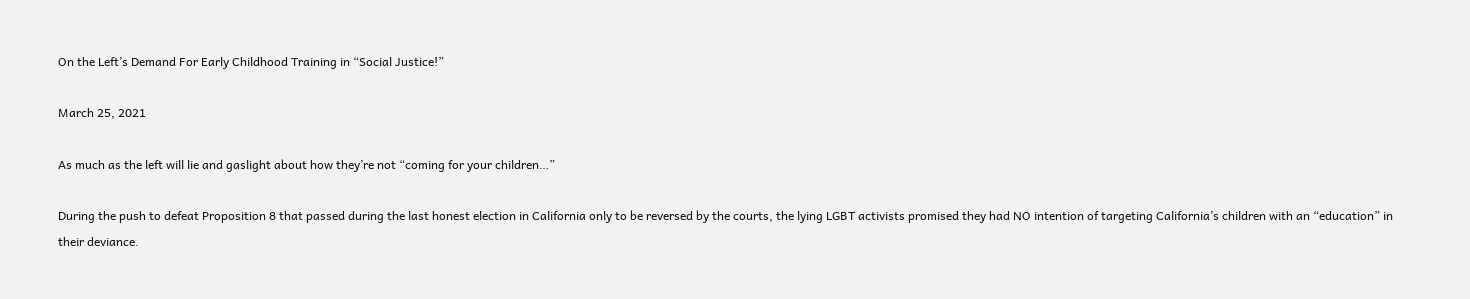On the Left’s Demand For Early Childhood Training in “Social Justice!”

March 25, 2021

As much as the left will lie and gaslight about how they’re not “coming for your children…”

During the push to defeat Proposition 8 that passed during the last honest election in California only to be reversed by the courts, the lying LGBT activists promised they had NO intention of targeting California’s children with an “education” in their deviance.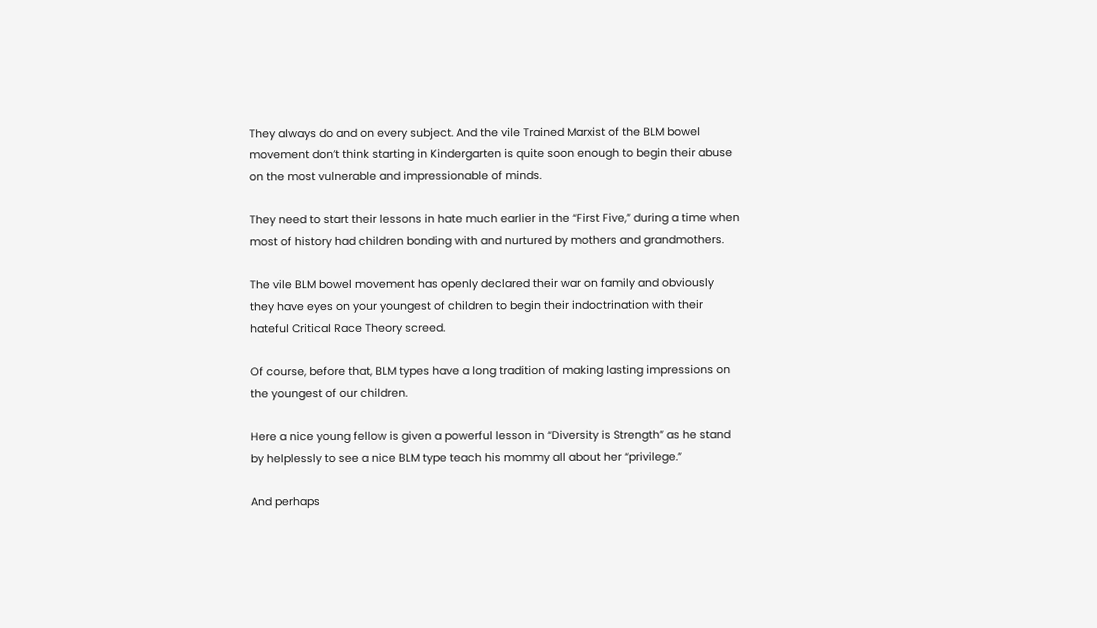They always do and on every subject. And the vile Trained Marxist of the BLM bowel movement don’t think starting in Kindergarten is quite soon enough to begin their abuse on the most vulnerable and impressionable of minds.

They need to start their lessons in hate much earlier in the “First Five,” during a time when most of history had children bonding with and nurtured by mothers and grandmothers.

The vile BLM bowel movement has openly declared their war on family and obviously they have eyes on your youngest of children to begin their indoctrination with their hateful Critical Race Theory screed.

Of course, before that, BLM types have a long tradition of making lasting impressions on the youngest of our children.

Here a nice young fellow is given a powerful lesson in “Diversity is Strength” as he stand by helplessly to see a nice BLM type teach his mommy all about her “privilege.”

And perhaps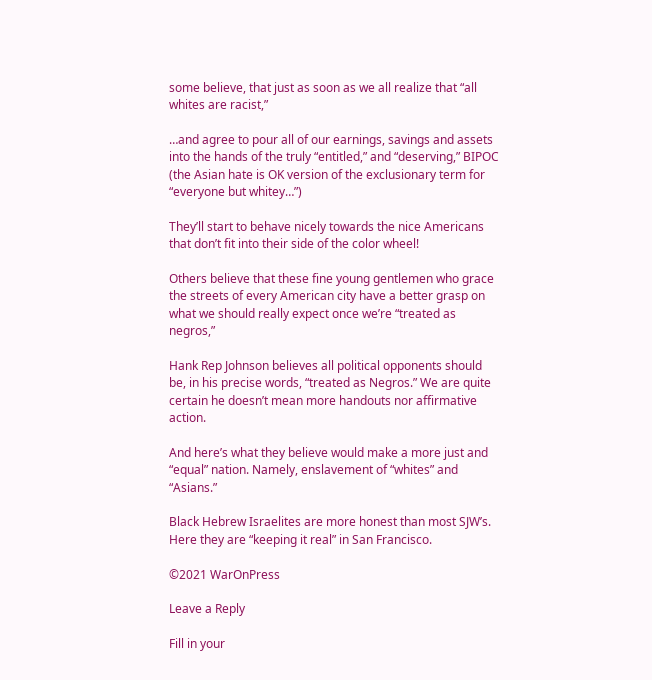some believe, that just as soon as we all realize that “all whites are racist,”

…and agree to pour all of our earnings, savings and assets into the hands of the truly “entitled,” and “deserving,” BIPOC (the Asian hate is OK version of the exclusionary term for “everyone but whitey…”)

They’ll start to behave nicely towards the nice Americans that don’t fit into their side of the color wheel!

Others believe that these fine young gentlemen who grace the streets of every American city have a better grasp on what we should really expect once we’re “treated as negros,”

Hank Rep Johnson believes all political opponents should be, in his precise words, “treated as Negros.” We are quite certain he doesn’t mean more handouts nor affirmative action.

And here’s what they believe would make a more just and “equal” nation. Namely, enslavement of “whites” and “Asians.”

Black Hebrew Israelites are more honest than most SJW’s. Here they are “keeping it real” in San Francisco.

©2021 WarOnPress

Leave a Reply

Fill in your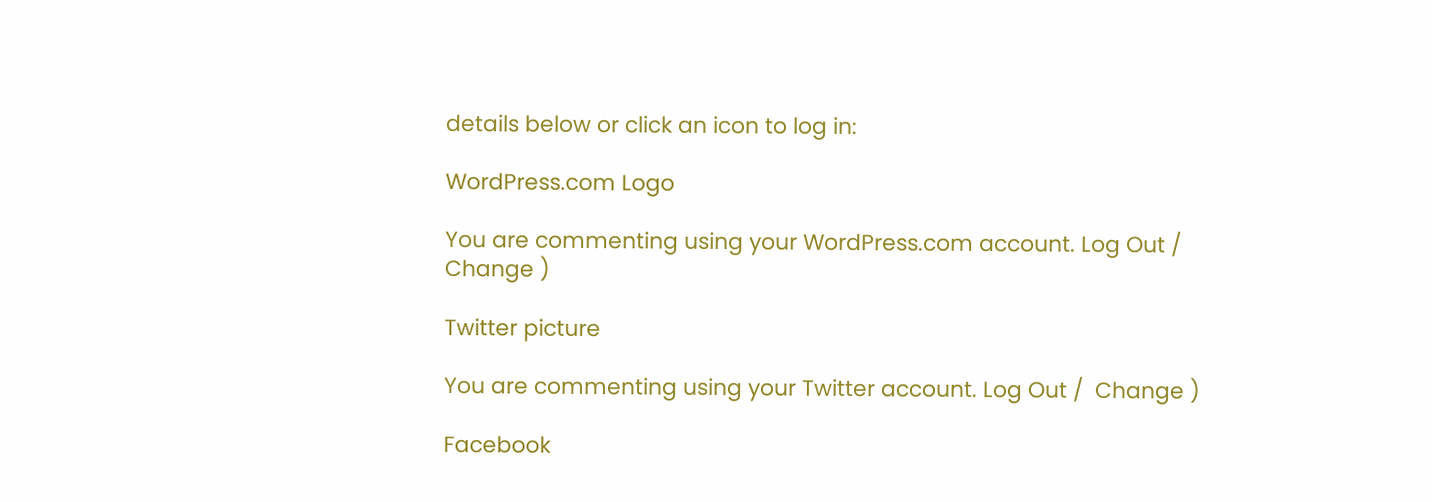details below or click an icon to log in:

WordPress.com Logo

You are commenting using your WordPress.com account. Log Out /  Change )

Twitter picture

You are commenting using your Twitter account. Log Out /  Change )

Facebook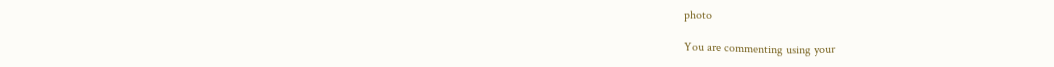photo

You are commenting using your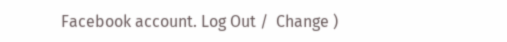Facebook account. Log Out /  Change )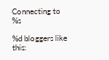Connecting to %s

%d bloggers like this: